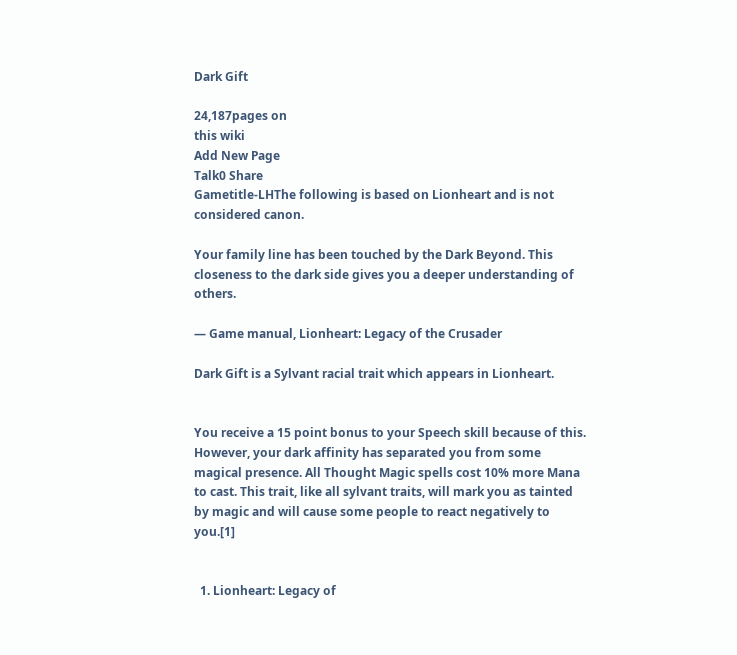Dark Gift

24,187pages on
this wiki
Add New Page
Talk0 Share
Gametitle-LHThe following is based on Lionheart and is not considered canon.

Your family line has been touched by the Dark Beyond. This closeness to the dark side gives you a deeper understanding of others.

— Game manual, Lionheart: Legacy of the Crusader

Dark Gift is a Sylvant racial trait which appears in Lionheart.


You receive a 15 point bonus to your Speech skill because of this. However, your dark affinity has separated you from some magical presence. All Thought Magic spells cost 10% more Mana to cast. This trait, like all sylvant traits, will mark you as tainted by magic and will cause some people to react negatively to you.[1]


  1. Lionheart: Legacy of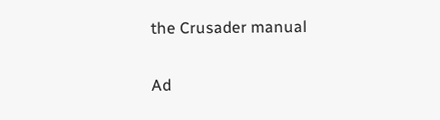the Crusader manual

Ad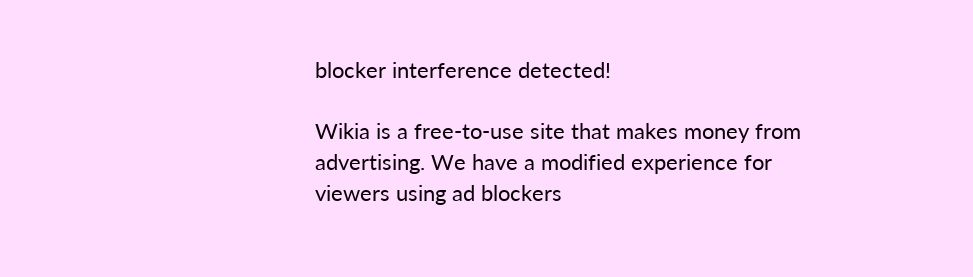blocker interference detected!

Wikia is a free-to-use site that makes money from advertising. We have a modified experience for viewers using ad blockers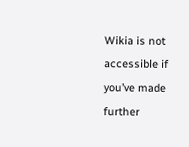Wikia is not accessible if you’ve made further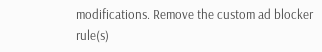modifications. Remove the custom ad blocker rule(s)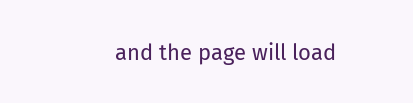and the page will load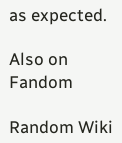as expected.

Also on Fandom

Random Wiki